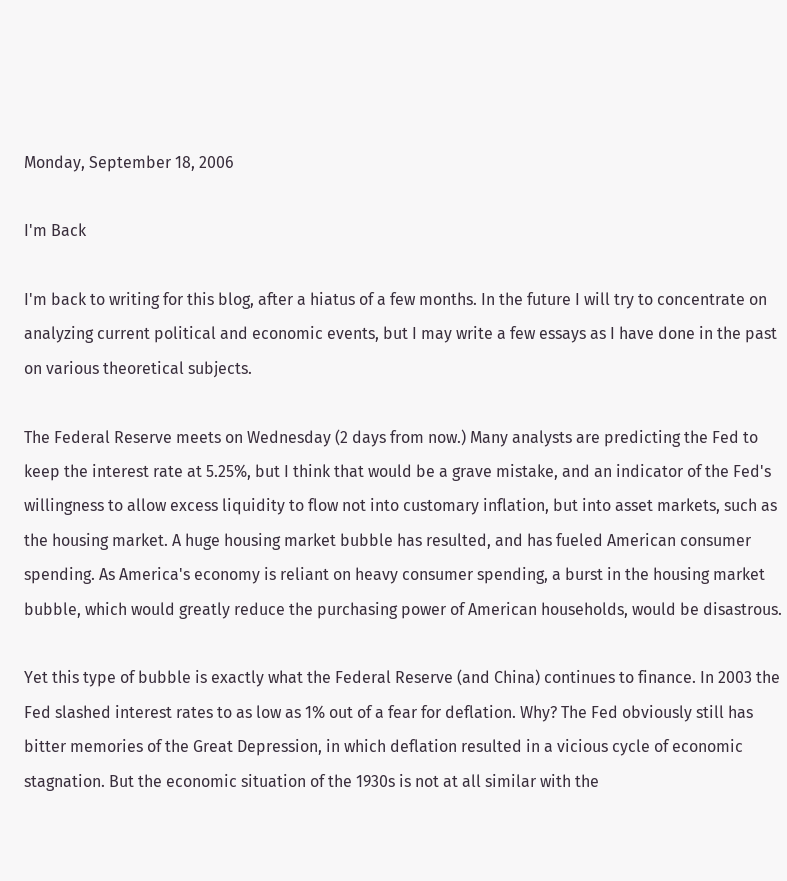Monday, September 18, 2006

I'm Back

I'm back to writing for this blog, after a hiatus of a few months. In the future I will try to concentrate on analyzing current political and economic events, but I may write a few essays as I have done in the past on various theoretical subjects.

The Federal Reserve meets on Wednesday (2 days from now.) Many analysts are predicting the Fed to keep the interest rate at 5.25%, but I think that would be a grave mistake, and an indicator of the Fed's willingness to allow excess liquidity to flow not into customary inflation, but into asset markets, such as the housing market. A huge housing market bubble has resulted, and has fueled American consumer spending. As America's economy is reliant on heavy consumer spending, a burst in the housing market bubble, which would greatly reduce the purchasing power of American households, would be disastrous.

Yet this type of bubble is exactly what the Federal Reserve (and China) continues to finance. In 2003 the Fed slashed interest rates to as low as 1% out of a fear for deflation. Why? The Fed obviously still has bitter memories of the Great Depression, in which deflation resulted in a vicious cycle of economic stagnation. But the economic situation of the 1930s is not at all similar with the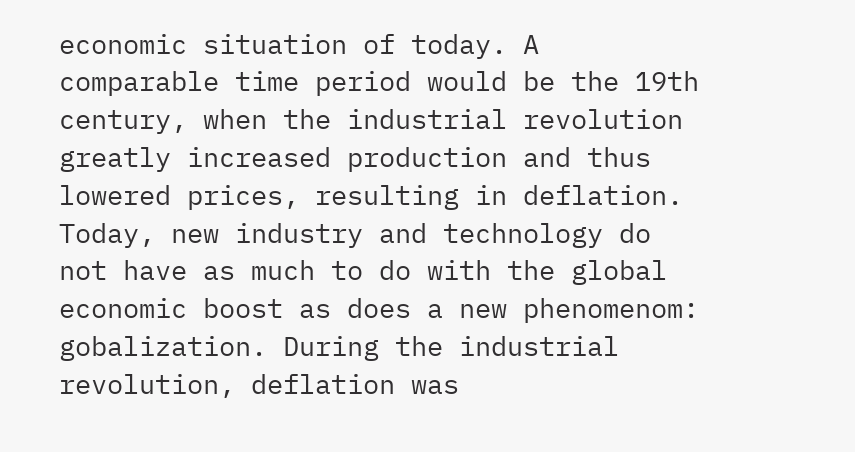economic situation of today. A comparable time period would be the 19th century, when the industrial revolution greatly increased production and thus lowered prices, resulting in deflation. Today, new industry and technology do not have as much to do with the global economic boost as does a new phenomenom: gobalization. During the industrial revolution, deflation was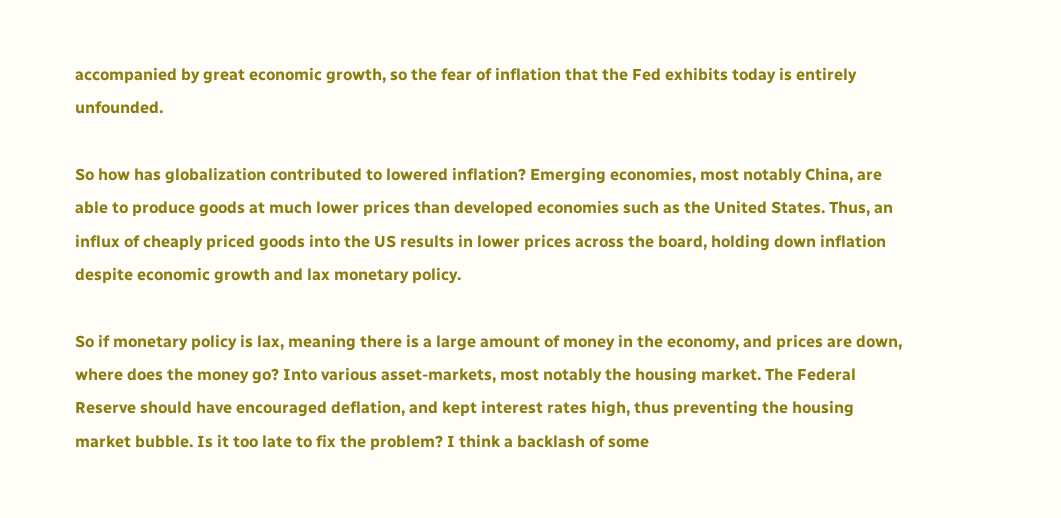accompanied by great economic growth, so the fear of inflation that the Fed exhibits today is entirely unfounded.

So how has globalization contributed to lowered inflation? Emerging economies, most notably China, are able to produce goods at much lower prices than developed economies such as the United States. Thus, an influx of cheaply priced goods into the US results in lower prices across the board, holding down inflation despite economic growth and lax monetary policy.

So if monetary policy is lax, meaning there is a large amount of money in the economy, and prices are down, where does the money go? Into various asset-markets, most notably the housing market. The Federal Reserve should have encouraged deflation, and kept interest rates high, thus preventing the housing market bubble. Is it too late to fix the problem? I think a backlash of some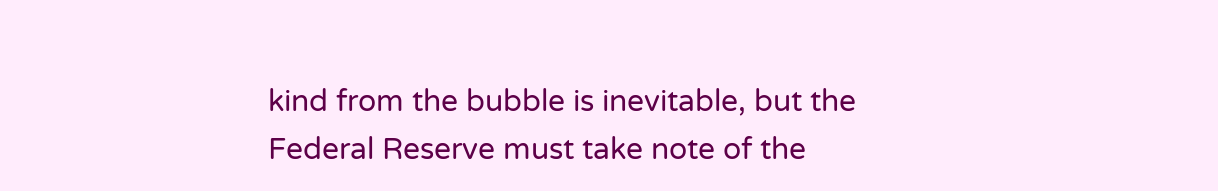kind from the bubble is inevitable, but the Federal Reserve must take note of the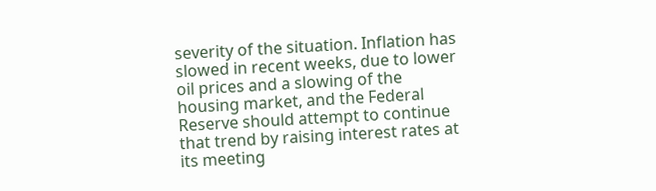severity of the situation. Inflation has slowed in recent weeks, due to lower oil prices and a slowing of the housing market, and the Federal Reserve should attempt to continue that trend by raising interest rates at its meeting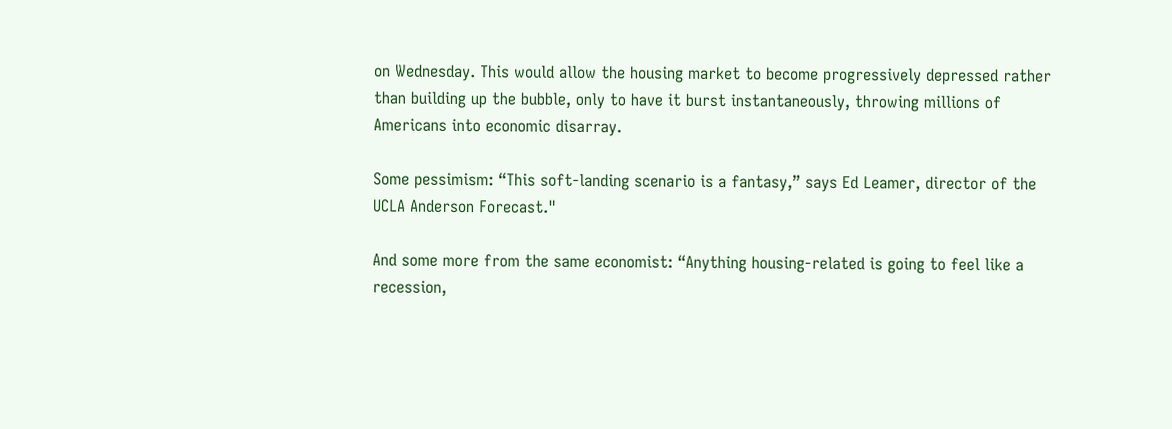on Wednesday. This would allow the housing market to become progressively depressed rather than building up the bubble, only to have it burst instantaneously, throwing millions of Americans into economic disarray.

Some pessimism: “This soft-landing scenario is a fantasy,” says Ed Leamer, director of the UCLA Anderson Forecast."

And some more from the same economist: “Anything housing-related is going to feel like a recession,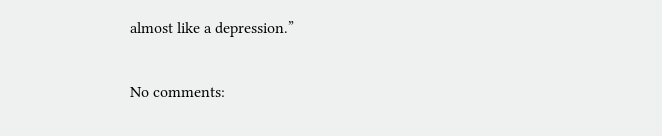almost like a depression.”

No comments: